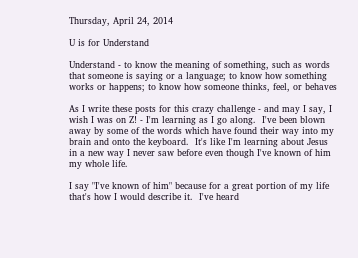Thursday, April 24, 2014

U is for Understand

Understand - to know the meaning of something, such as words that someone is saying or a language; to know how something works or happens; to know how someone thinks, feel, or behaves

As I write these posts for this crazy challenge - and may I say, I wish I was on Z! - I'm learning as I go along.  I've been blown away by some of the words which have found their way into my brain and onto the keyboard.  It's like I'm learning about Jesus in a new way I never saw before even though I've known of him my whole life.

I say "I've known of him" because for a great portion of my life that's how I would describe it.  I've heard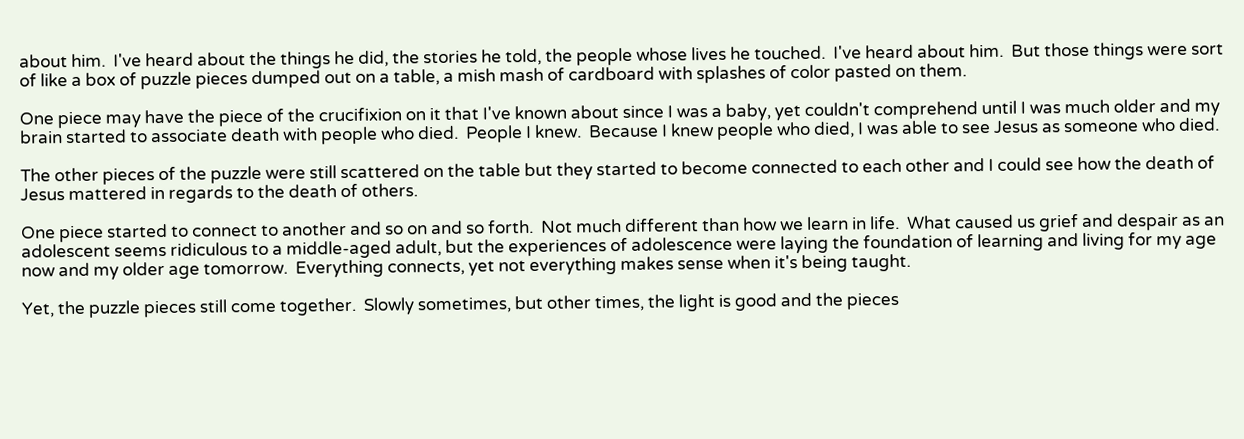about him.  I've heard about the things he did, the stories he told, the people whose lives he touched.  I've heard about him.  But those things were sort of like a box of puzzle pieces dumped out on a table, a mish mash of cardboard with splashes of color pasted on them.

One piece may have the piece of the crucifixion on it that I've known about since I was a baby, yet couldn't comprehend until I was much older and my brain started to associate death with people who died.  People I knew.  Because I knew people who died, I was able to see Jesus as someone who died.

The other pieces of the puzzle were still scattered on the table but they started to become connected to each other and I could see how the death of Jesus mattered in regards to the death of others.

One piece started to connect to another and so on and so forth.  Not much different than how we learn in life.  What caused us grief and despair as an adolescent seems ridiculous to a middle-aged adult, but the experiences of adolescence were laying the foundation of learning and living for my age now and my older age tomorrow.  Everything connects, yet not everything makes sense when it's being taught.

Yet, the puzzle pieces still come together.  Slowly sometimes, but other times, the light is good and the pieces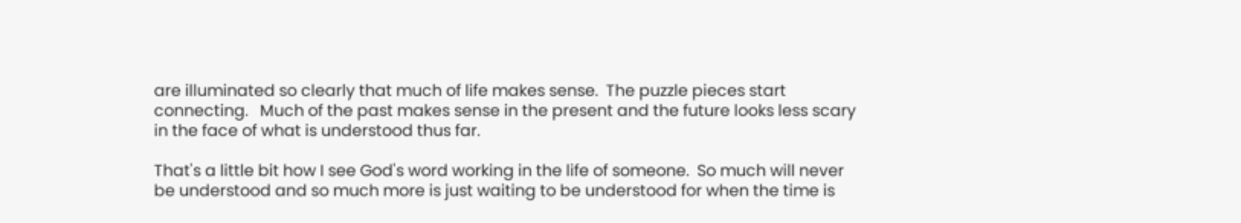are illuminated so clearly that much of life makes sense.  The puzzle pieces start connecting.   Much of the past makes sense in the present and the future looks less scary in the face of what is understood thus far.

That's a little bit how I see God's word working in the life of someone.  So much will never be understood and so much more is just waiting to be understood for when the time is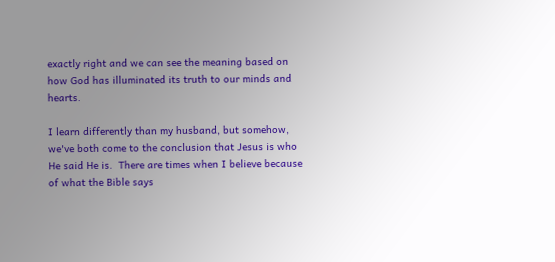exactly right and we can see the meaning based on how God has illuminated its truth to our minds and hearts.

I learn differently than my husband, but somehow, we've both come to the conclusion that Jesus is who He said He is.  There are times when I believe because of what the Bible says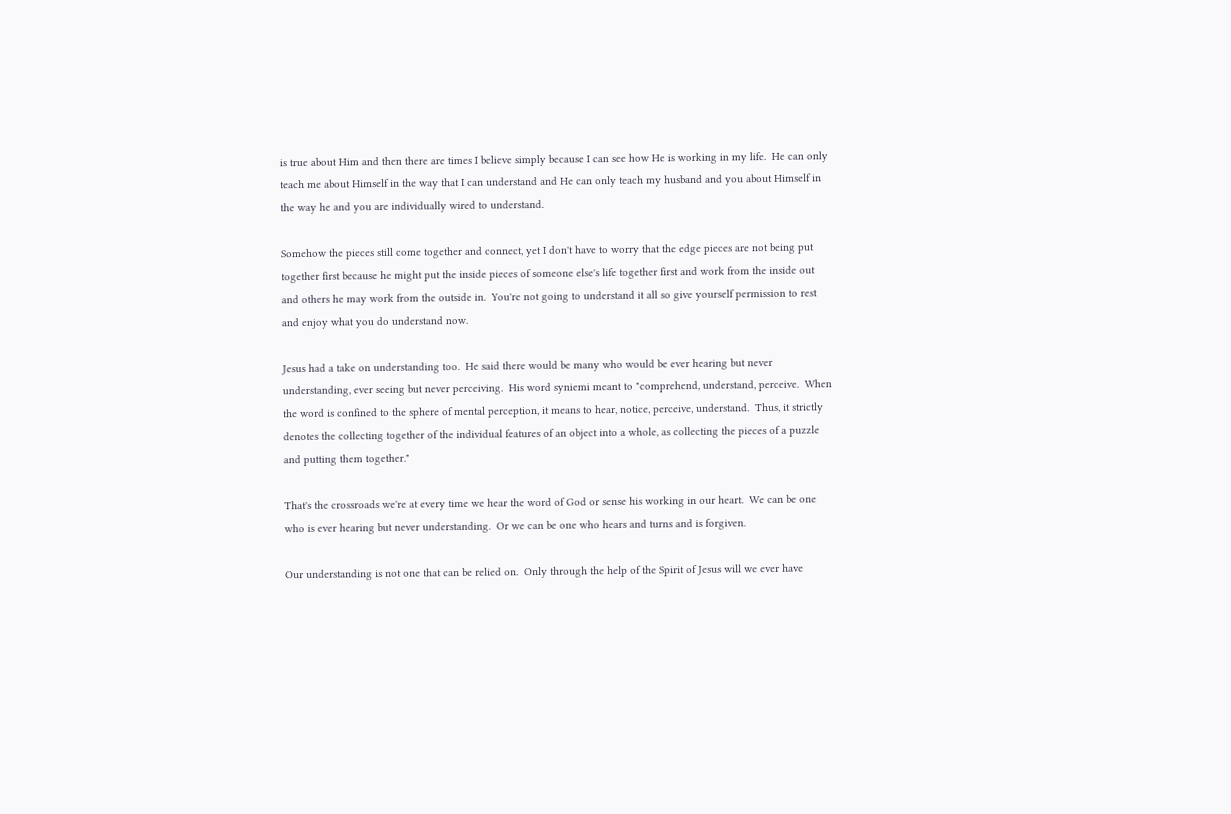is true about Him and then there are times I believe simply because I can see how He is working in my life.  He can only teach me about Himself in the way that I can understand and He can only teach my husband and you about Himself in the way he and you are individually wired to understand.

Somehow the pieces still come together and connect, yet I don't have to worry that the edge pieces are not being put together first because he might put the inside pieces of someone else's life together first and work from the inside out and others he may work from the outside in.  You're not going to understand it all so give yourself permission to rest and enjoy what you do understand now.

Jesus had a take on understanding too.  He said there would be many who would be ever hearing but never understanding, ever seeing but never perceiving.  His word syniemi meant to "comprehend, understand, perceive.  When the word is confined to the sphere of mental perception, it means to hear, notice, perceive, understand.  Thus, it strictly denotes the collecting together of the individual features of an object into a whole, as collecting the pieces of a puzzle and putting them together."

That's the crossroads we're at every time we hear the word of God or sense his working in our heart.  We can be one who is ever hearing but never understanding.  Or we can be one who hears and turns and is forgiven.

Our understanding is not one that can be relied on.  Only through the help of the Spirit of Jesus will we ever have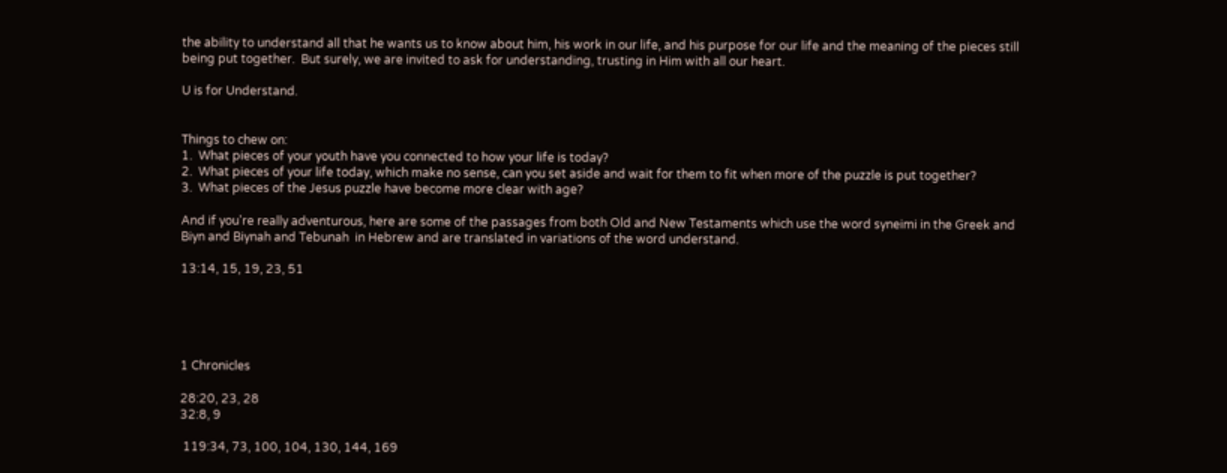the ability to understand all that he wants us to know about him, his work in our life, and his purpose for our life and the meaning of the pieces still being put together.  But surely, we are invited to ask for understanding, trusting in Him with all our heart.

U is for Understand.


Things to chew on:
1.  What pieces of your youth have you connected to how your life is today?
2.  What pieces of your life today, which make no sense, can you set aside and wait for them to fit when more of the puzzle is put together?
3.  What pieces of the Jesus puzzle have become more clear with age?

And if you're really adventurous, here are some of the passages from both Old and New Testaments which use the word syneimi in the Greek and Biyn and Biynah and Tebunah  in Hebrew and are translated in variations of the word understand.

13:14, 15, 19, 23, 51





1 Chronicles

28:20, 23, 28
32:8, 9

 119:34, 73, 100, 104, 130, 144, 169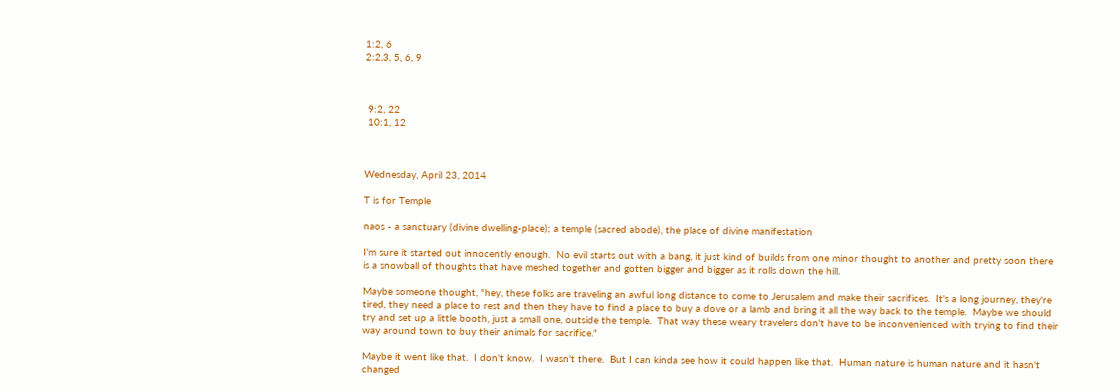1:2, 6
2:2,3, 5, 6, 9



 9:2, 22
 10:1, 12



Wednesday, April 23, 2014

T is for Temple

naos - a sanctuary (divine dwelling-place); a temple (sacred abode), the place of divine manifestation

I'm sure it started out innocently enough.  No evil starts out with a bang, it just kind of builds from one minor thought to another and pretty soon there is a snowball of thoughts that have meshed together and gotten bigger and bigger as it rolls down the hill.

Maybe someone thought, "hey, these folks are traveling an awful long distance to come to Jerusalem and make their sacrifices.  It's a long journey, they're tired, they need a place to rest and then they have to find a place to buy a dove or a lamb and bring it all the way back to the temple.  Maybe we should try and set up a little booth, just a small one, outside the temple.  That way these weary travelers don't have to be inconvenienced with trying to find their way around town to buy their animals for sacrifice."

Maybe it went like that.  I don't know.  I wasn't there.  But I can kinda see how it could happen like that.  Human nature is human nature and it hasn't changed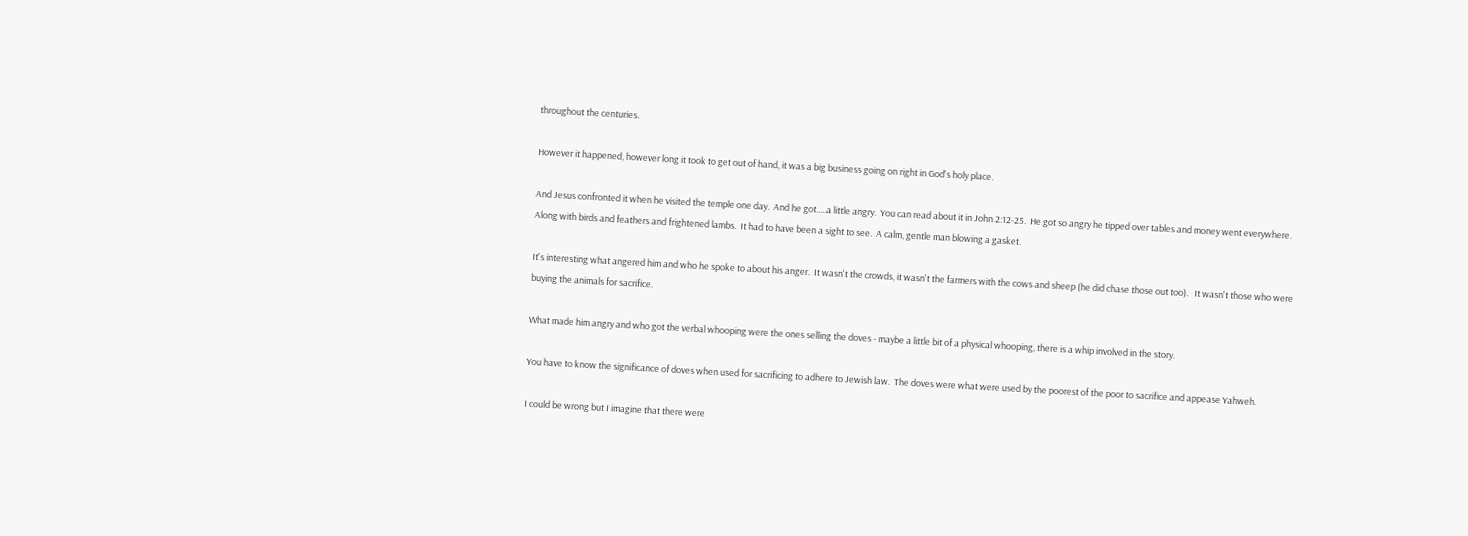throughout the centuries.

However it happened, however long it took to get out of hand, it was a big business going on right in God's holy place.

And Jesus confronted it when he visited the temple one day.  And he got.....a little angry.  You can read about it in John 2:12-25.  He got so angry he tipped over tables and money went everywhere.  Along with birds and feathers and frightened lambs.  It had to have been a sight to see.  A calm, gentle man blowing a gasket.

It's interesting what angered him and who he spoke to about his anger.  It wasn't the crowds, it wasn't the farmers with the cows and sheep (he did chase those out too).   It wasn't those who were buying the animals for sacrifice.

What made him angry and who got the verbal whooping were the ones selling the doves - maybe a little bit of a physical whooping, there is a whip involved in the story.

You have to know the significance of doves when used for sacrificing to adhere to Jewish law.  The doves were what were used by the poorest of the poor to sacrifice and appease Yahweh.

I could be wrong but I imagine that there were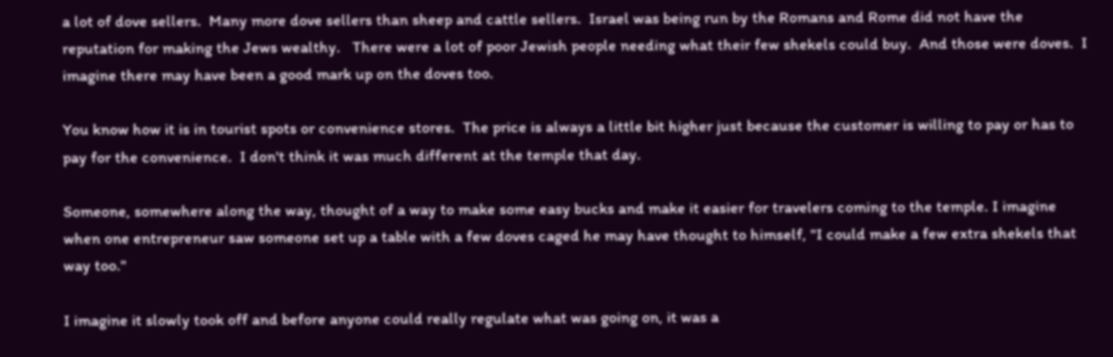a lot of dove sellers.  Many more dove sellers than sheep and cattle sellers.  Israel was being run by the Romans and Rome did not have the reputation for making the Jews wealthy.   There were a lot of poor Jewish people needing what their few shekels could buy.  And those were doves.  I imagine there may have been a good mark up on the doves too.

You know how it is in tourist spots or convenience stores.  The price is always a little bit higher just because the customer is willing to pay or has to pay for the convenience.  I don't think it was much different at the temple that day.

Someone, somewhere along the way, thought of a way to make some easy bucks and make it easier for travelers coming to the temple. I imagine when one entrepreneur saw someone set up a table with a few doves caged he may have thought to himself, "I could make a few extra shekels that way too."

I imagine it slowly took off and before anyone could really regulate what was going on, it was a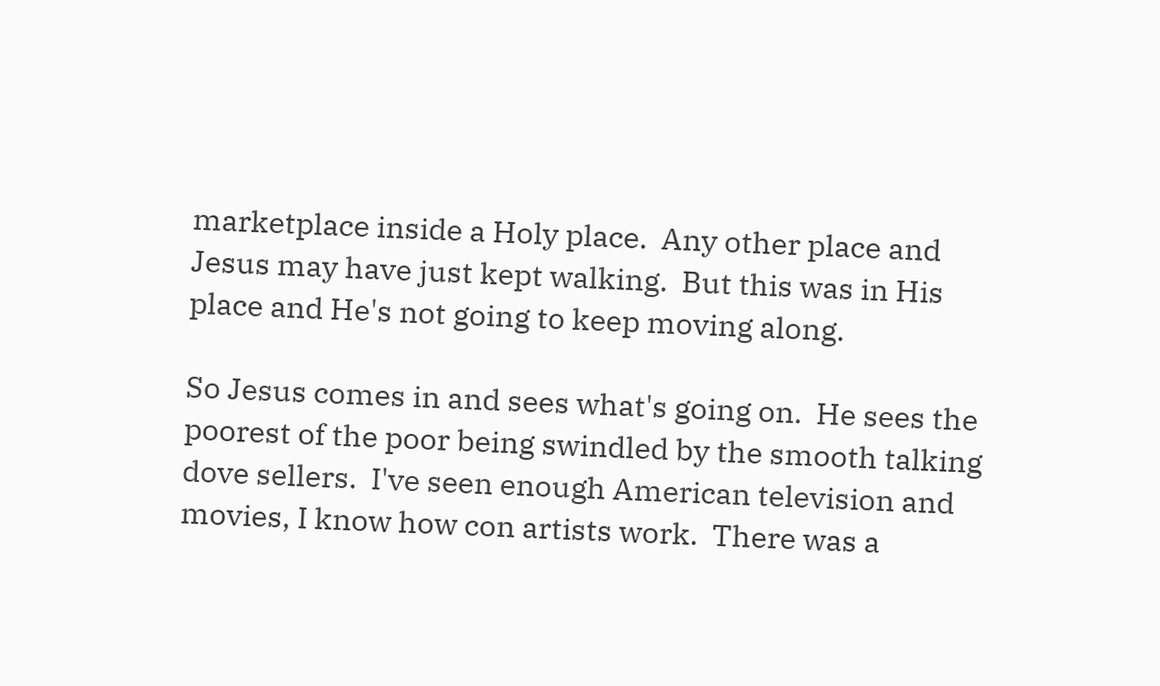marketplace inside a Holy place.  Any other place and Jesus may have just kept walking.  But this was in His place and He's not going to keep moving along.

So Jesus comes in and sees what's going on.  He sees the poorest of the poor being swindled by the smooth talking dove sellers.  I've seen enough American television and movies, I know how con artists work.  There was a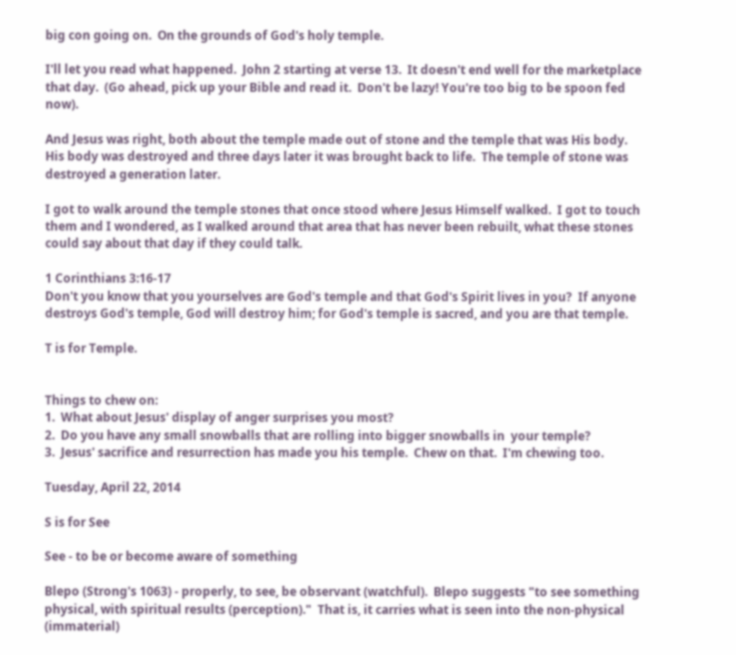big con going on.  On the grounds of God's holy temple.

I'll let you read what happened.  John 2 starting at verse 13.  It doesn't end well for the marketplace that day.  (Go ahead, pick up your Bible and read it.  Don't be lazy! You're too big to be spoon fed now).

And Jesus was right, both about the temple made out of stone and the temple that was His body.  His body was destroyed and three days later it was brought back to life.  The temple of stone was destroyed a generation later.

I got to walk around the temple stones that once stood where Jesus Himself walked.  I got to touch them and I wondered, as I walked around that area that has never been rebuilt, what these stones could say about that day if they could talk.

1 Corinthians 3:16-17
Don't you know that you yourselves are God's temple and that God's Spirit lives in you?  If anyone destroys God's temple, God will destroy him; for God's temple is sacred, and you are that temple.

T is for Temple.


Things to chew on:
1.  What about Jesus' display of anger surprises you most?
2.  Do you have any small snowballs that are rolling into bigger snowballs in  your temple?
3.  Jesus' sacrifice and resurrection has made you his temple.  Chew on that.  I'm chewing too.

Tuesday, April 22, 2014

S is for See

See - to be or become aware of something

Blepo (Strong's 1063) - properly, to see, be observant (watchful).  Blepo suggests "to see something physical, with spiritual results (perception)."  That is, it carries what is seen into the non-physical (immaterial)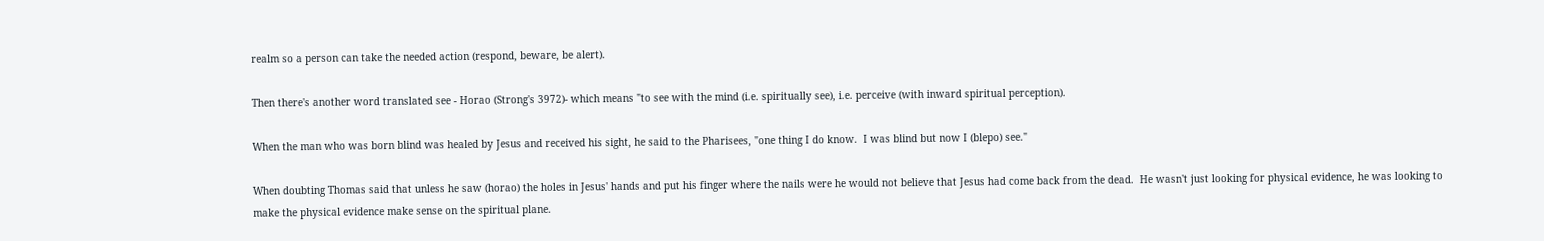realm so a person can take the needed action (respond, beware, be alert).

Then there's another word translated see - Horao (Strong's 3972)- which means "to see with the mind (i.e. spiritually see), i.e. perceive (with inward spiritual perception).

When the man who was born blind was healed by Jesus and received his sight, he said to the Pharisees, "one thing I do know.  I was blind but now I (blepo) see."

When doubting Thomas said that unless he saw (horao) the holes in Jesus' hands and put his finger where the nails were he would not believe that Jesus had come back from the dead.  He wasn't just looking for physical evidence, he was looking to make the physical evidence make sense on the spiritual plane.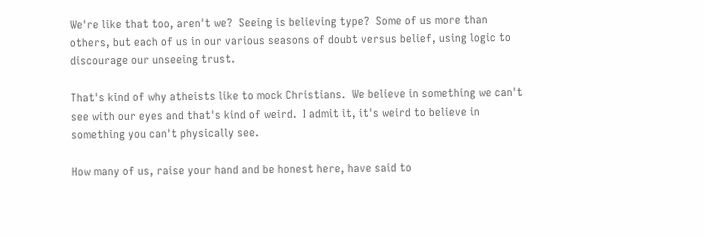We're like that too, aren't we?  Seeing is believing type?  Some of us more than others, but each of us in our various seasons of doubt versus belief, using logic to discourage our unseeing trust.

That's kind of why atheists like to mock Christians.  We believe in something we can't see with our eyes and that's kind of weird.  I admit it, it's weird to believe in something you can't physically see.

How many of us, raise your hand and be honest here, have said to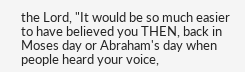the Lord, "It would be so much easier to have believed you THEN, back in Moses day or Abraham's day when people heard your voice,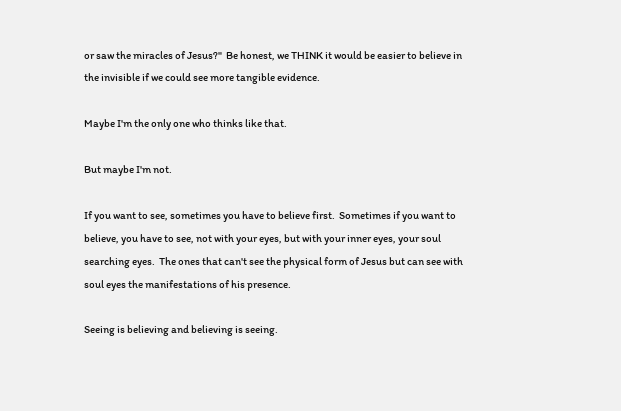or saw the miracles of Jesus?"  Be honest, we THINK it would be easier to believe in the invisible if we could see more tangible evidence.

Maybe I'm the only one who thinks like that.

But maybe I'm not.

If you want to see, sometimes you have to believe first.  Sometimes if you want to believe, you have to see, not with your eyes, but with your inner eyes, your soul searching eyes.  The ones that can't see the physical form of Jesus but can see with soul eyes the manifestations of his presence.

Seeing is believing and believing is seeing.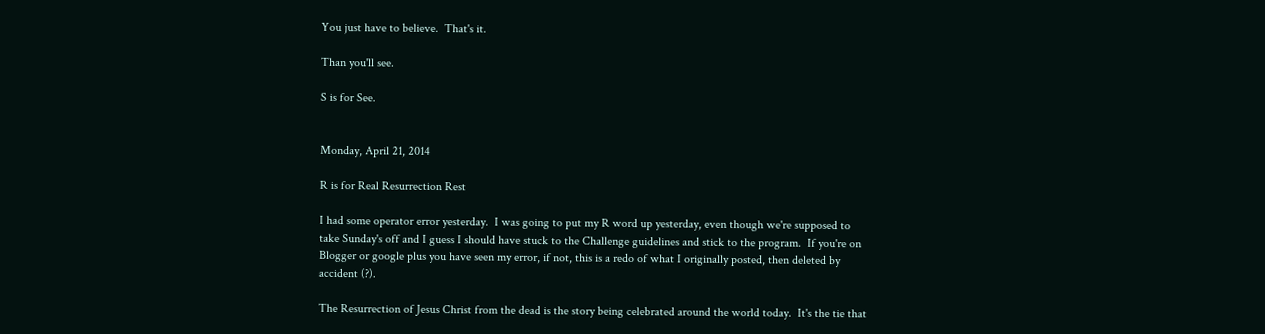You just have to believe.  That's it.

Than you'll see.

S is for See.


Monday, April 21, 2014

R is for Real Resurrection Rest

I had some operator error yesterday.  I was going to put my R word up yesterday, even though we're supposed to take Sunday's off and I guess I should have stuck to the Challenge guidelines and stick to the program.  If you're on Blogger or google plus you have seen my error, if not, this is a redo of what I originally posted, then deleted by accident (?).

The Resurrection of Jesus Christ from the dead is the story being celebrated around the world today.  It's the tie that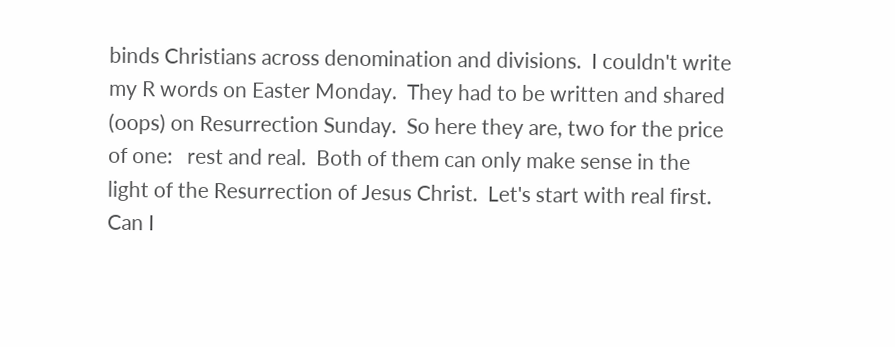binds Christians across denomination and divisions.  I couldn't write my R words on Easter Monday.  They had to be written and shared (oops) on Resurrection Sunday.  So here they are, two for the price of one:   rest and real.  Both of them can only make sense in the light of the Resurrection of Jesus Christ.  Let's start with real first.  Can I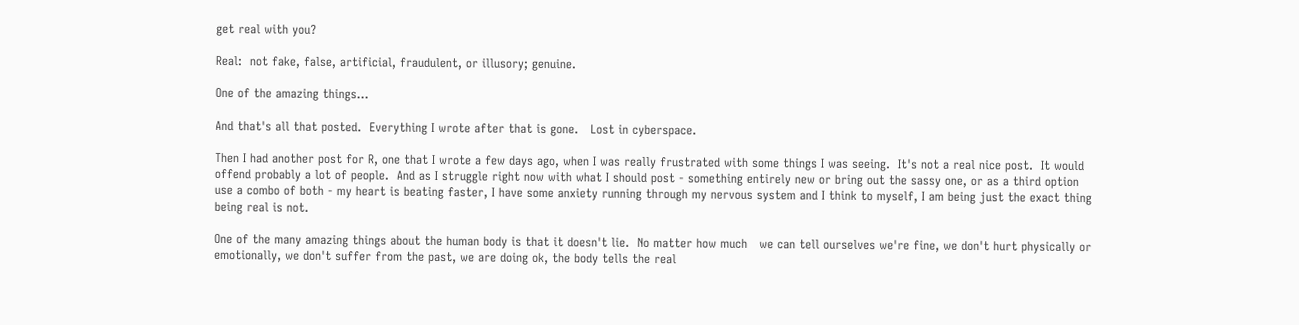get real with you?

Real:  not fake, false, artificial, fraudulent, or illusory; genuine.

One of the amazing things...

And that's all that posted.  Everything I wrote after that is gone.   Lost in cyberspace.

Then I had another post for R, one that I wrote a few days ago, when I was really frustrated with some things I was seeing.  It's not a real nice post.  It would offend probably a lot of people.  And as I struggle right now with what I should post - something entirely new or bring out the sassy one, or as a third option use a combo of both - my heart is beating faster, I have some anxiety running through my nervous system and I think to myself, I am being just the exact thing being real is not.

One of the many amazing things about the human body is that it doesn't lie.  No matter how much   we can tell ourselves we're fine, we don't hurt physically or emotionally, we don't suffer from the past, we are doing ok, the body tells the real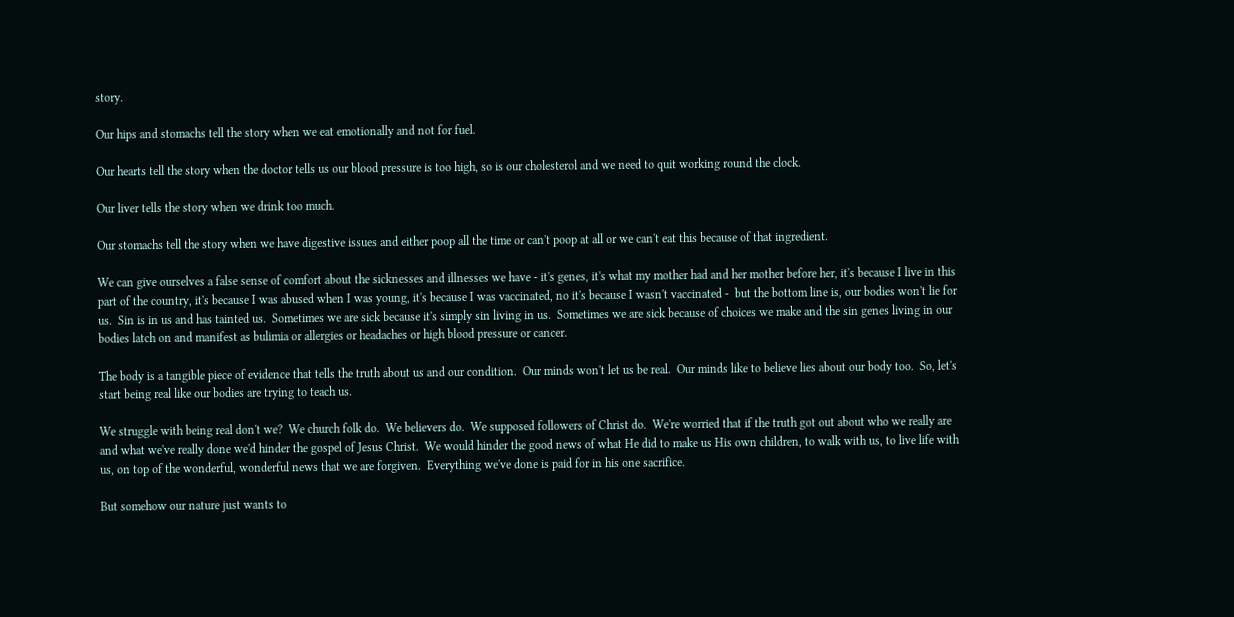story.

Our hips and stomachs tell the story when we eat emotionally and not for fuel.

Our hearts tell the story when the doctor tells us our blood pressure is too high, so is our cholesterol and we need to quit working round the clock.

Our liver tells the story when we drink too much.

Our stomachs tell the story when we have digestive issues and either poop all the time or can't poop at all or we can't eat this because of that ingredient.

We can give ourselves a false sense of comfort about the sicknesses and illnesses we have - it's genes, it's what my mother had and her mother before her, it's because I live in this part of the country, it's because I was abused when I was young, it's because I was vaccinated, no it's because I wasn't vaccinated -  but the bottom line is, our bodies won't lie for us.  Sin is in us and has tainted us.  Sometimes we are sick because it's simply sin living in us.  Sometimes we are sick because of choices we make and the sin genes living in our bodies latch on and manifest as bulimia or allergies or headaches or high blood pressure or cancer.

The body is a tangible piece of evidence that tells the truth about us and our condition.  Our minds won't let us be real.  Our minds like to believe lies about our body too.  So, let's start being real like our bodies are trying to teach us.

We struggle with being real don't we?  We church folk do.  We believers do.  We supposed followers of Christ do.  We're worried that if the truth got out about who we really are and what we've really done we'd hinder the gospel of Jesus Christ.  We would hinder the good news of what He did to make us His own children, to walk with us, to live life with us, on top of the wonderful, wonderful news that we are forgiven.  Everything we've done is paid for in his one sacrifice.

But somehow our nature just wants to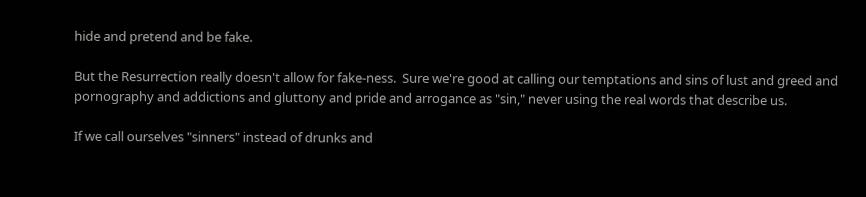hide and pretend and be fake.

But the Resurrection really doesn't allow for fake-ness.  Sure we're good at calling our temptations and sins of lust and greed and pornography and addictions and gluttony and pride and arrogance as "sin," never using the real words that describe us.

If we call ourselves "sinners" instead of drunks and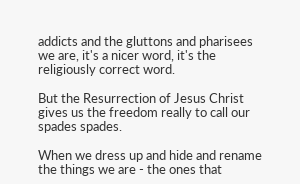addicts and the gluttons and pharisees we are, it's a nicer word, it's the religiously correct word.

But the Resurrection of Jesus Christ gives us the freedom really to call our spades spades.

When we dress up and hide and rename the things we are - the ones that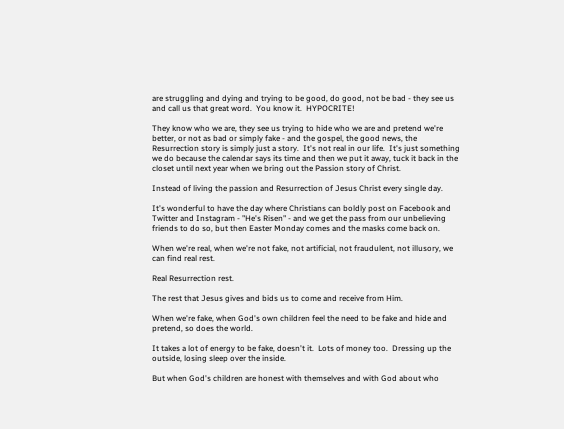are struggling and dying and trying to be good, do good, not be bad - they see us and call us that great word.  You know it.  HYPOCRITE!

They know who we are, they see us trying to hide who we are and pretend we're better, or not as bad or simply fake - and the gospel, the good news, the Resurrection story is simply just a story.  It's not real in our life.  It's just something we do because the calendar says its time and then we put it away, tuck it back in the closet until next year when we bring out the Passion story of Christ.

Instead of living the passion and Resurrection of Jesus Christ every single day.

It's wonderful to have the day where Christians can boldly post on Facebook and Twitter and Instagram - "He's Risen" - and we get the pass from our unbelieving friends to do so, but then Easter Monday comes and the masks come back on.

When we're real, when we're not fake, not artificial, not fraudulent, not illusory, we can find real rest.

Real Resurrection rest.

The rest that Jesus gives and bids us to come and receive from Him.

When we're fake, when God's own children feel the need to be fake and hide and pretend, so does the world.

It takes a lot of energy to be fake, doesn't it.  Lots of money too.  Dressing up the outside, losing sleep over the inside.

But when God's children are honest with themselves and with God about who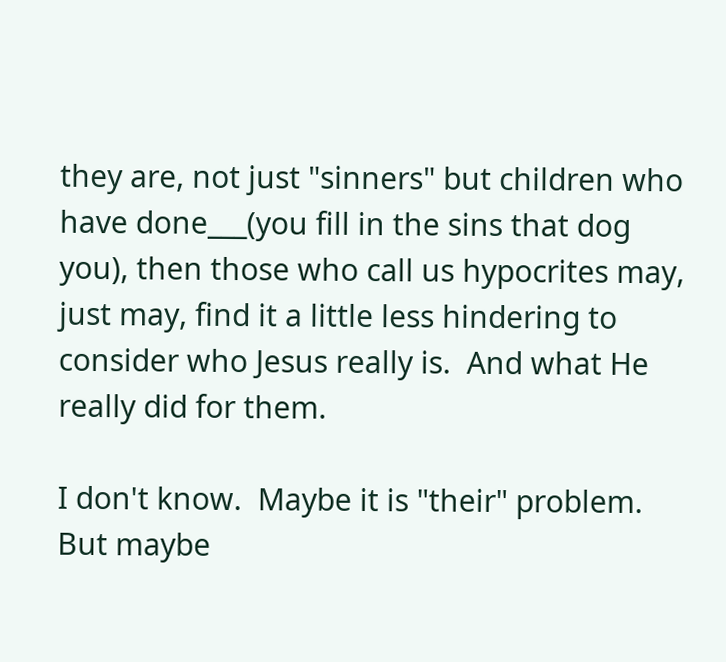they are, not just "sinners" but children who have done___(you fill in the sins that dog you), then those who call us hypocrites may, just may, find it a little less hindering to consider who Jesus really is.  And what He really did for them.

I don't know.  Maybe it is "their" problem.  But maybe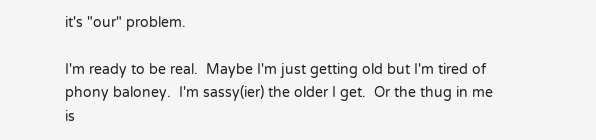it's "our" problem.

I'm ready to be real.  Maybe I'm just getting old but I'm tired of phony baloney.  I'm sassy(ier) the older I get.  Or the thug in me is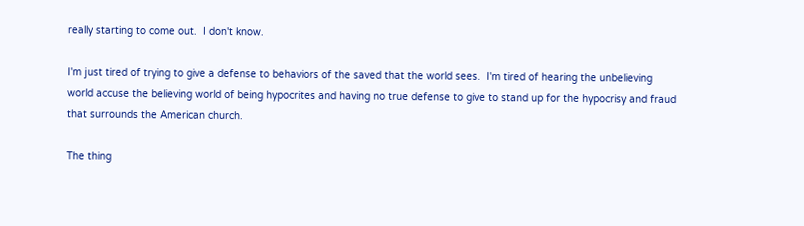really starting to come out.  I don't know.

I'm just tired of trying to give a defense to behaviors of the saved that the world sees.  I'm tired of hearing the unbelieving world accuse the believing world of being hypocrites and having no true defense to give to stand up for the hypocrisy and fraud that surrounds the American church.

The thing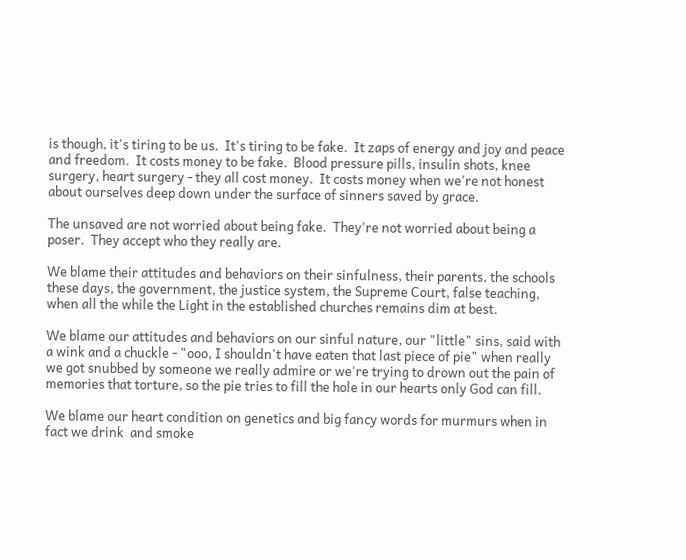is though, it's tiring to be us.  It's tiring to be fake.  It zaps of energy and joy and peace and freedom.  It costs money to be fake.  Blood pressure pills, insulin shots, knee surgery, heart surgery - they all cost money.  It costs money when we're not honest about ourselves deep down under the surface of sinners saved by grace.

The unsaved are not worried about being fake.  They're not worried about being a poser.  They accept who they really are.

We blame their attitudes and behaviors on their sinfulness, their parents, the schools these days, the government, the justice system, the Supreme Court, false teaching, when all the while the Light in the established churches remains dim at best.

We blame our attitudes and behaviors on our sinful nature, our "little" sins, said with a wink and a chuckle - "ooo, I shouldn't have eaten that last piece of pie" when really we got snubbed by someone we really admire or we're trying to drown out the pain of memories that torture, so the pie tries to fill the hole in our hearts only God can fill.

We blame our heart condition on genetics and big fancy words for murmurs when in fact we drink  and smoke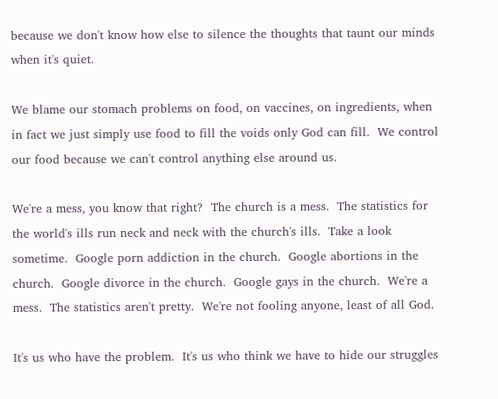because we don't know how else to silence the thoughts that taunt our minds when it's quiet.

We blame our stomach problems on food, on vaccines, on ingredients, when in fact we just simply use food to fill the voids only God can fill.  We control our food because we can't control anything else around us.

We're a mess, you know that right?  The church is a mess.  The statistics for the world's ills run neck and neck with the church's ills.  Take a look sometime.  Google porn addiction in the church.  Google abortions in the church.  Google divorce in the church.  Google gays in the church.  We're a mess.  The statistics aren't pretty.  We're not fooling anyone, least of all God.

It's us who have the problem.  It's us who think we have to hide our struggles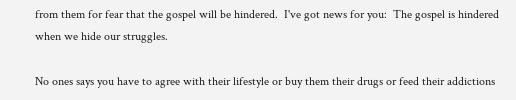from them for fear that the gospel will be hindered.  I've got news for you:  The gospel is hindered when we hide our struggles.

No ones says you have to agree with their lifestyle or buy them their drugs or feed their addictions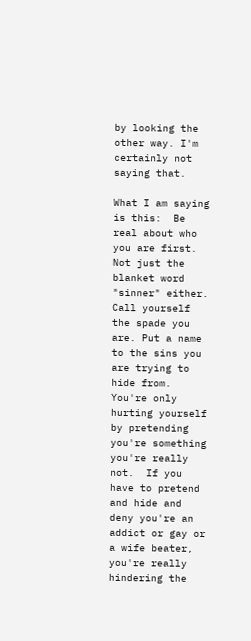by looking the other way. I'm certainly not saying that.

What I am saying is this:  Be real about who you are first.  Not just the blanket word "sinner" either.  Call yourself the spade you are. Put a name to the sins you are trying to hide from.   You're only hurting yourself by pretending you're something you're really not.  If you have to pretend and hide and deny you're an addict or gay or a wife beater, you're really hindering the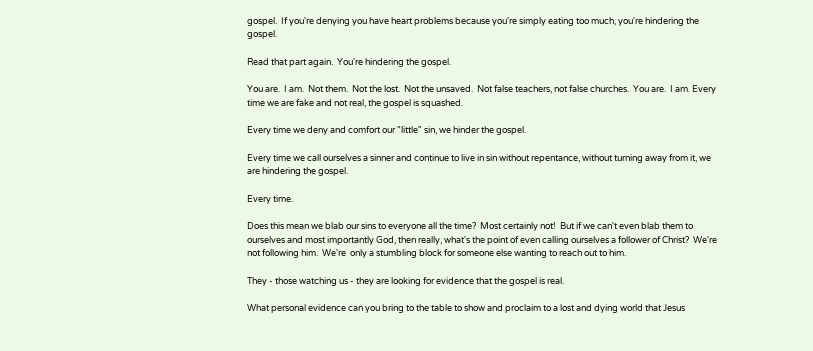gospel.  If you're denying you have heart problems because you're simply eating too much, you're hindering the gospel.

Read that part again.  You're hindering the gospel.

You are.  I am.  Not them.  Not the lost.  Not the unsaved.  Not false teachers, not false churches.  You are.  I am. Every time we are fake and not real, the gospel is squashed.

Every time we deny and comfort our "little" sin, we hinder the gospel.

Every time we call ourselves a sinner and continue to live in sin without repentance, without turning away from it, we are hindering the gospel.

Every time.

Does this mean we blab our sins to everyone all the time?  Most certainly not!  But if we can't even blab them to ourselves and most importantly God, then really, what's the point of even calling ourselves a follower of Christ?  We're not following him.  We're  only a stumbling block for someone else wanting to reach out to him.

They - those watching us - they are looking for evidence that the gospel is real.

What personal evidence can you bring to the table to show and proclaim to a lost and dying world that Jesus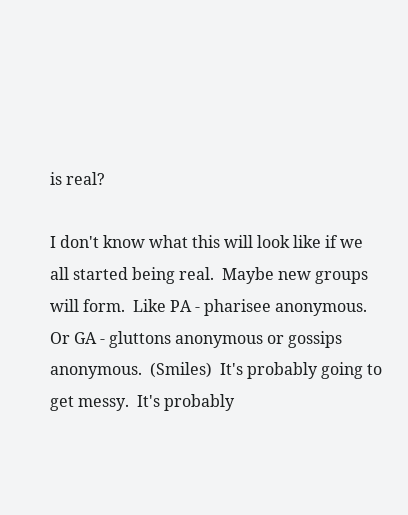is real?

I don't know what this will look like if we all started being real.  Maybe new groups will form.  Like PA - pharisee anonymous.  Or GA - gluttons anonymous or gossips anonymous.  (Smiles)  It's probably going to get messy.  It's probably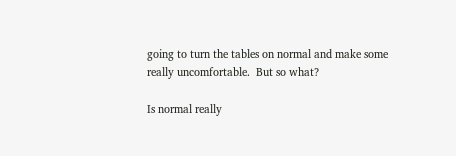going to turn the tables on normal and make some really uncomfortable.  But so what?

Is normal really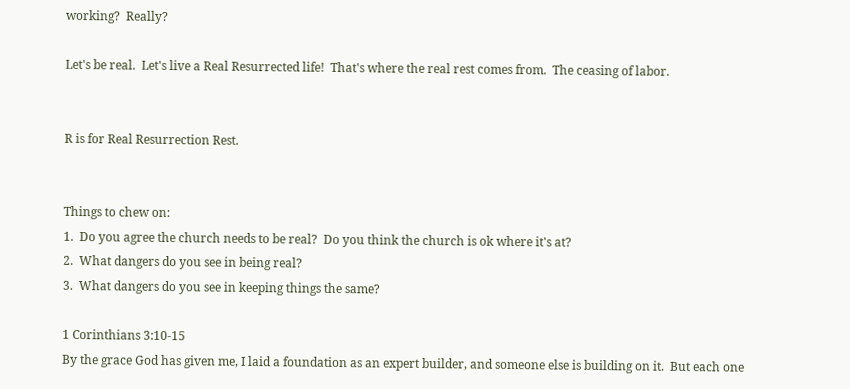working?  Really?

Let's be real.  Let's live a Real Resurrected life!  That's where the real rest comes from.  The ceasing of labor.


R is for Real Resurrection Rest.


Things to chew on:
1.  Do you agree the church needs to be real?  Do you think the church is ok where it's at?
2.  What dangers do you see in being real?
3.  What dangers do you see in keeping things the same?

1 Corinthians 3:10-15
By the grace God has given me, I laid a foundation as an expert builder, and someone else is building on it.  But each one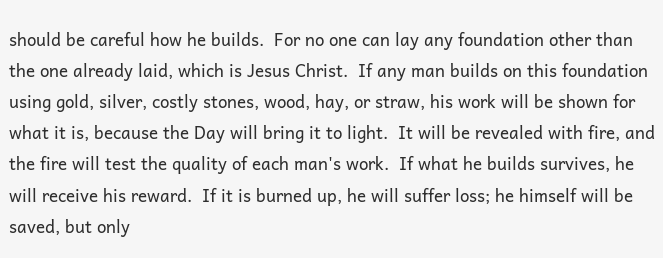should be careful how he builds.  For no one can lay any foundation other than the one already laid, which is Jesus Christ.  If any man builds on this foundation using gold, silver, costly stones, wood, hay, or straw, his work will be shown for what it is, because the Day will bring it to light.  It will be revealed with fire, and the fire will test the quality of each man's work.  If what he builds survives, he will receive his reward.  If it is burned up, he will suffer loss; he himself will be saved, but only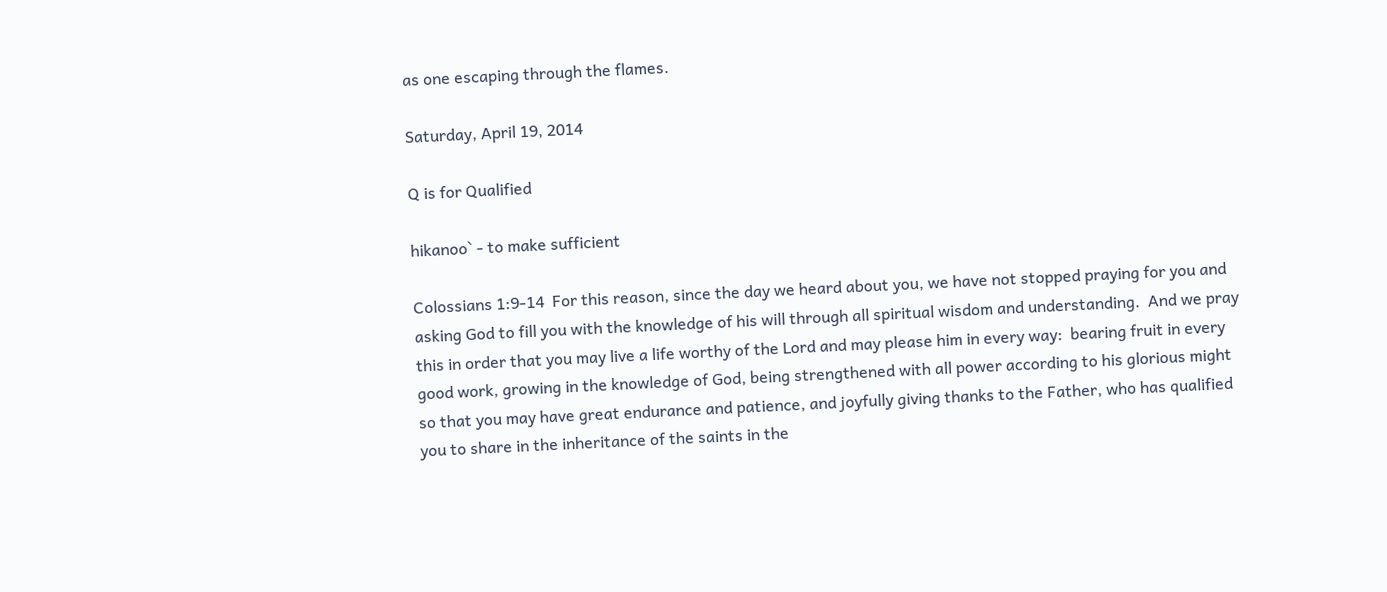as one escaping through the flames.

Saturday, April 19, 2014

Q is for Qualified

hikanoo` - to make sufficient

Colossians 1:9-14  For this reason, since the day we heard about you, we have not stopped praying for you and asking God to fill you with the knowledge of his will through all spiritual wisdom and understanding.  And we pray this in order that you may live a life worthy of the Lord and may please him in every way:  bearing fruit in every good work, growing in the knowledge of God, being strengthened with all power according to his glorious might so that you may have great endurance and patience, and joyfully giving thanks to the Father, who has qualified you to share in the inheritance of the saints in the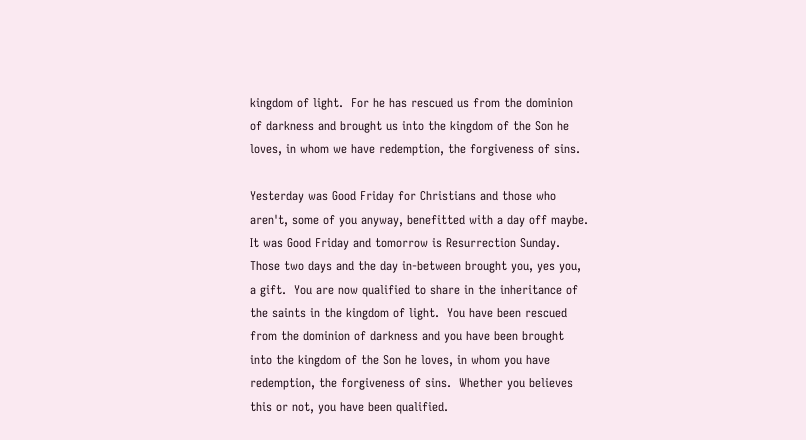kingdom of light.  For he has rescued us from the dominion of darkness and brought us into the kingdom of the Son he loves, in whom we have redemption, the forgiveness of sins.

Yesterday was Good Friday for Christians and those who aren't, some of you anyway, benefitted with a day off maybe.  It was Good Friday and tomorrow is Resurrection Sunday.  Those two days and the day in-between brought you, yes you, a gift.  You are now qualified to share in the inheritance of the saints in the kingdom of light.  You have been rescued from the dominion of darkness and you have been brought into the kingdom of the Son he loves, in whom you have redemption, the forgiveness of sins.  Whether you believes this or not, you have been qualified.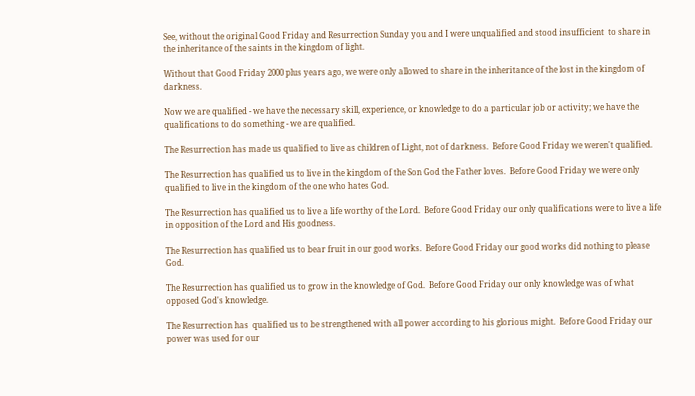See, without the original Good Friday and Resurrection Sunday you and I were unqualified and stood insufficient  to share in the inheritance of the saints in the kingdom of light.

Without that Good Friday 2000 plus years ago, we were only allowed to share in the inheritance of the lost in the kingdom of darkness.

Now we are qualified - we have the necessary skill, experience, or knowledge to do a particular job or activity; we have the qualifications to do something - we are qualified.

The Resurrection has made us qualified to live as children of Light, not of darkness.  Before Good Friday we weren't qualified.

The Resurrection has qualified us to live in the kingdom of the Son God the Father loves.  Before Good Friday we were only qualified to live in the kingdom of the one who hates God.

The Resurrection has qualified us to live a life worthy of the Lord.  Before Good Friday our only qualifications were to live a life in opposition of the Lord and His goodness.

The Resurrection has qualified us to bear fruit in our good works.  Before Good Friday our good works did nothing to please God.

The Resurrection has qualified us to grow in the knowledge of God.  Before Good Friday our only knowledge was of what opposed God's knowledge.

The Resurrection has  qualified us to be strengthened with all power according to his glorious might.  Before Good Friday our power was used for our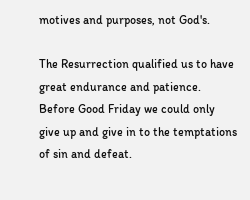motives and purposes, not God's.

The Resurrection qualified us to have great endurance and patience.  Before Good Friday we could only give up and give in to the temptations of sin and defeat.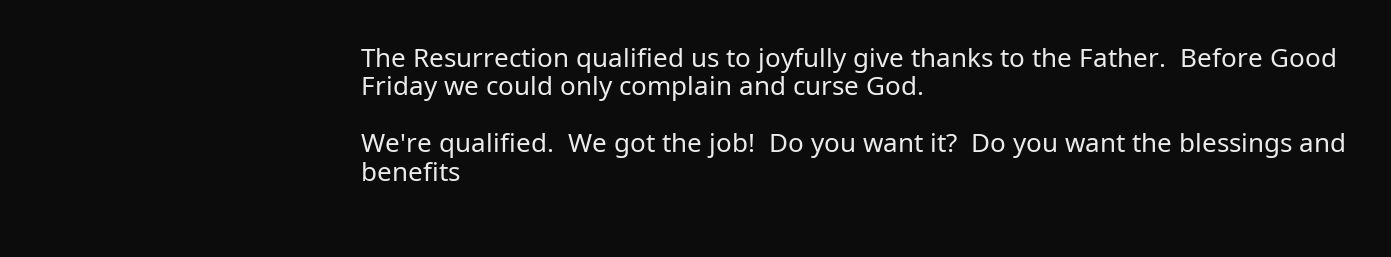The Resurrection qualified us to joyfully give thanks to the Father.  Before Good Friday we could only complain and curse God.

We're qualified.  We got the job!  Do you want it?  Do you want the blessings and benefits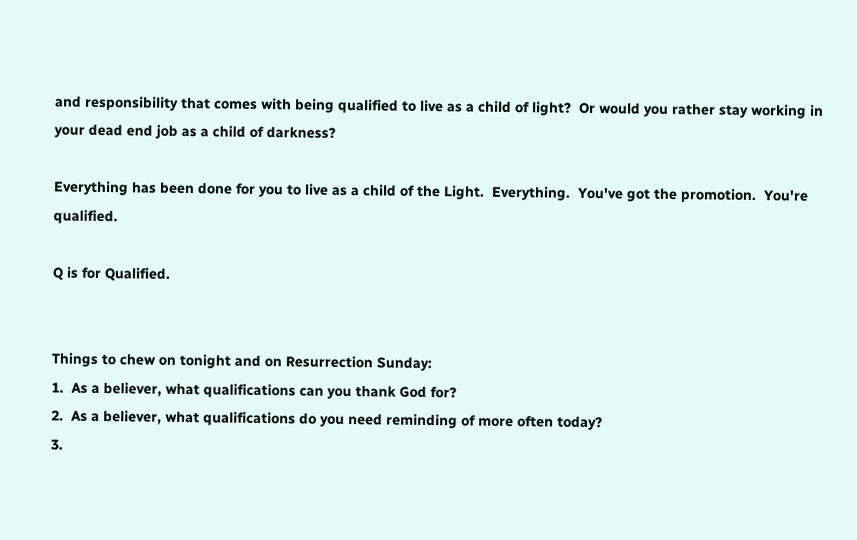and responsibility that comes with being qualified to live as a child of light?  Or would you rather stay working in your dead end job as a child of darkness?

Everything has been done for you to live as a child of the Light.  Everything.  You've got the promotion.  You're qualified.

Q is for Qualified.


Things to chew on tonight and on Resurrection Sunday:
1.  As a believer, what qualifications can you thank God for?
2.  As a believer, what qualifications do you need reminding of more often today?
3.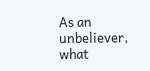As an unbeliever, what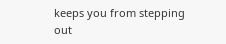keeps you from stepping out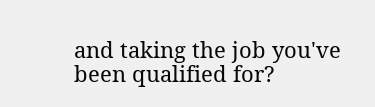and taking the job you've been qualified for?